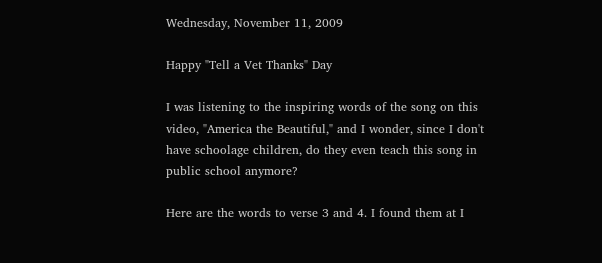Wednesday, November 11, 2009

Happy "Tell a Vet Thanks" Day

I was listening to the inspiring words of the song on this video, "America the Beautiful," and I wonder, since I don't have schoolage children, do they even teach this song in public school anymore?

Here are the words to verse 3 and 4. I found them at I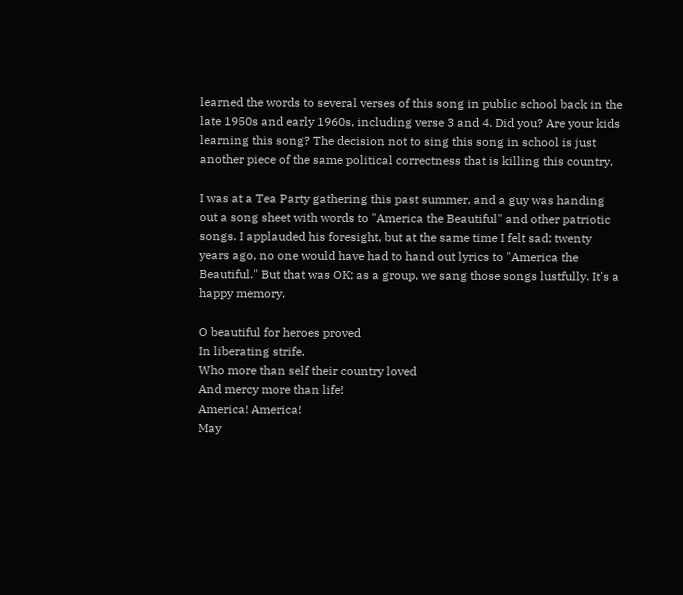learned the words to several verses of this song in public school back in the late 1950s and early 1960s, including verse 3 and 4. Did you? Are your kids learning this song? The decision not to sing this song in school is just another piece of the same political correctness that is killing this country.

I was at a Tea Party gathering this past summer, and a guy was handing out a song sheet with words to "America the Beautiful" and other patriotic songs. I applauded his foresight, but at the same time I felt sad; twenty years ago, no one would have had to hand out lyrics to "America the Beautiful." But that was OK; as a group, we sang those songs lustfully. It's a happy memory.

O beautiful for heroes proved
In liberating strife.
Who more than self their country loved
And mercy more than life!
America! America!
May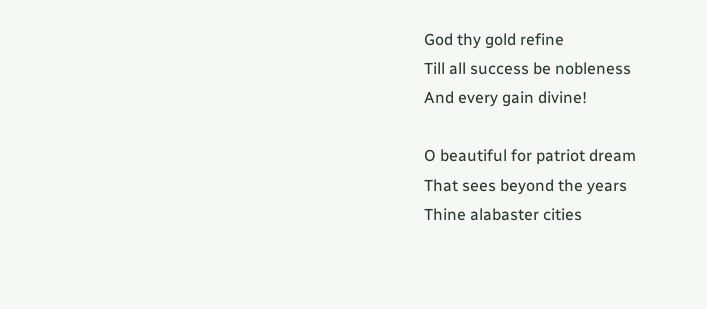God thy gold refine
Till all success be nobleness
And every gain divine!

O beautiful for patriot dream
That sees beyond the years
Thine alabaster cities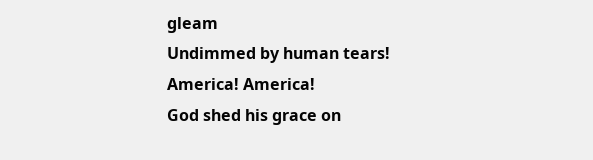gleam
Undimmed by human tears!
America! America!
God shed his grace on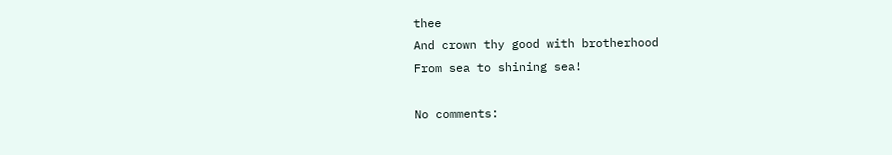thee
And crown thy good with brotherhood
From sea to shining sea!

No comments: